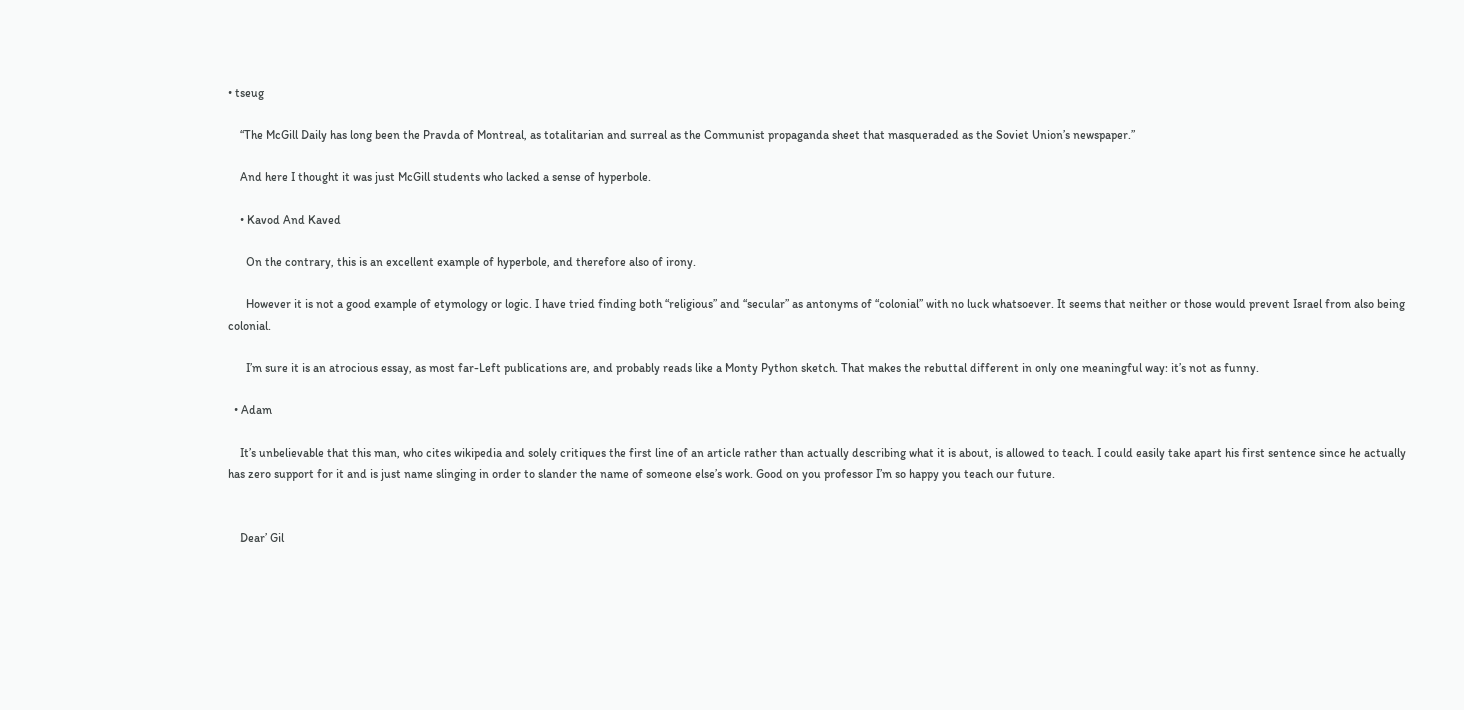• tseug

    “The McGill Daily has long been the Pravda of Montreal, as totalitarian and surreal as the Communist propaganda sheet that masqueraded as the Soviet Union’s newspaper.”

    And here I thought it was just McGill students who lacked a sense of hyperbole.

    • Kavod And Kaved

      On the contrary, this is an excellent example of hyperbole, and therefore also of irony.

      However it is not a good example of etymology or logic. I have tried finding both “religious” and “secular” as antonyms of “colonial” with no luck whatsoever. It seems that neither or those would prevent Israel from also being colonial.

      I’m sure it is an atrocious essay, as most far-Left publications are, and probably reads like a Monty Python sketch. That makes the rebuttal different in only one meaningful way: it’s not as funny.

  • Adam

    It’s unbelievable that this man, who cites wikipedia and solely critiques the first line of an article rather than actually describing what it is about, is allowed to teach. I could easily take apart his first sentence since he actually has zero support for it and is just name slinging in order to slander the name of someone else’s work. Good on you professor I’m so happy you teach our future.


    Dear’ Gil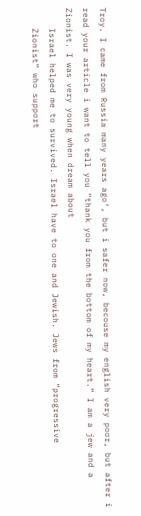Troy. I came from Russia many years ago’, but i safer now, becouse my english very poor, but after i read your article i want to tell you “thank you from the bottom of my heart.” I am a jew and a Zionist. I was very young when dream about
    Israel helped me to survived. Israel have to one and Jewish. Jews from “progressive
    Zionist” who support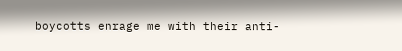boycotts enrage me with their anti-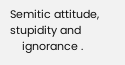Semitic attitude, stupidity and
    ignorance .